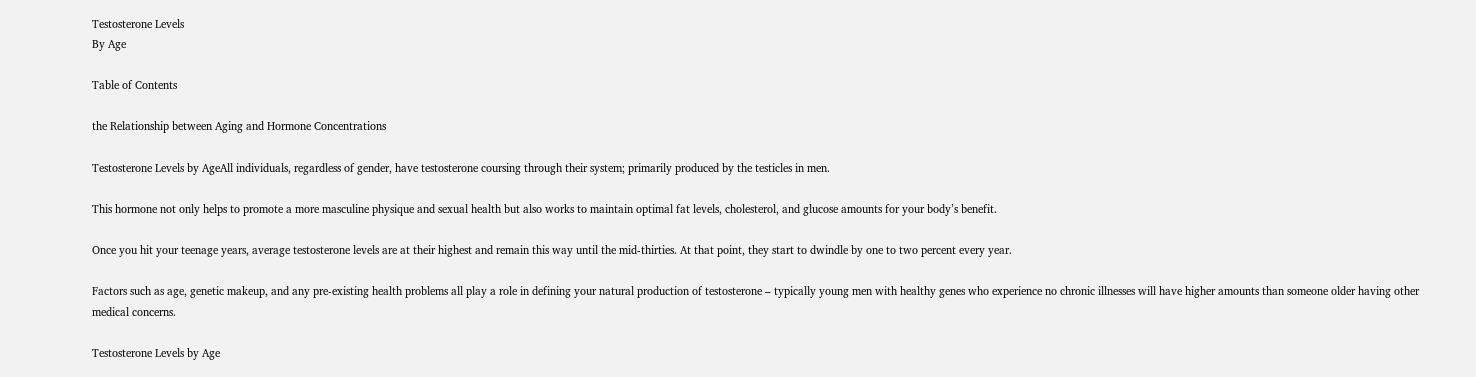Testosterone Levels
By Age

Table of Contents

the Relationship between Aging and Hormone Concentrations

Testosterone Levels by AgeAll individuals, regardless of gender, have testosterone coursing through their system; primarily produced by the testicles in men.

This hormone not only helps to promote a more masculine physique and sexual health but also works to maintain optimal fat levels, cholesterol, and glucose amounts for your body’s benefit.

Once you hit your teenage years, average testosterone levels are at their highest and remain this way until the mid-thirties. At that point, they start to dwindle by one to two percent every year.

Factors such as age, genetic makeup, and any pre-existing health problems all play a role in defining your natural production of testosterone – typically young men with healthy genes who experience no chronic illnesses will have higher amounts than someone older having other medical concerns.

Testosterone Levels by Age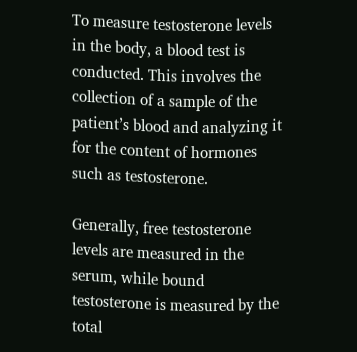To measure testosterone levels in the body, a blood test is conducted. This involves the collection of a sample of the patient’s blood and analyzing it for the content of hormones such as testosterone.

Generally, free testosterone levels are measured in the serum, while bound testosterone is measured by the total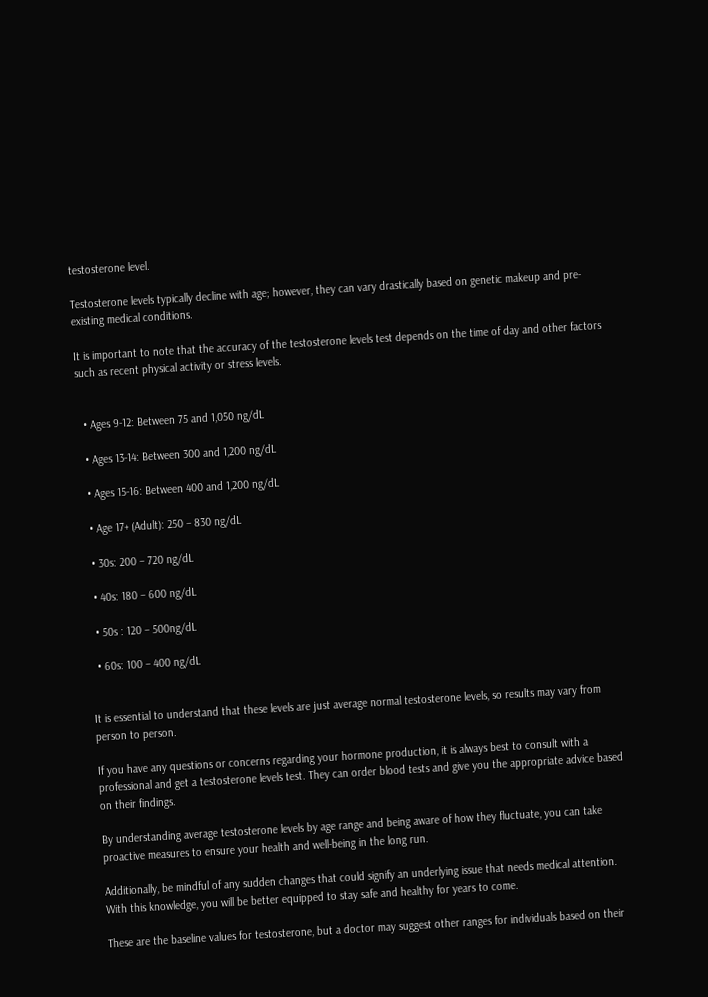testosterone level.

Testosterone levels typically decline with age; however, they can vary drastically based on genetic makeup and pre-existing medical conditions.

It is important to note that the accuracy of the testosterone levels test depends on the time of day and other factors such as recent physical activity or stress levels.


  • Ages 9-12: Between 75 and 1,050 ng/dL

  • Ages 13-14: Between 300 and 1,200 ng/dL

  • Ages 15-16: Between 400 and 1,200 ng/dL

  • Age 17+ (Adult): 250 – 830 ng/dL

  • 30s: 200 – 720 ng/dL

  • 40s: 180 – 600 ng/dL

  • 50s : 120 – 500ng/dL

  • 60s: 100 – 400 ng/dL


It is essential to understand that these levels are just average normal testosterone levels, so results may vary from person to person.

If you have any questions or concerns regarding your hormone production, it is always best to consult with a professional and get a testosterone levels test. They can order blood tests and give you the appropriate advice based on their findings.

By understanding average testosterone levels by age range and being aware of how they fluctuate, you can take proactive measures to ensure your health and well-being in the long run.

Additionally, be mindful of any sudden changes that could signify an underlying issue that needs medical attention. With this knowledge, you will be better equipped to stay safe and healthy for years to come.

These are the baseline values for testosterone, but a doctor may suggest other ranges for individuals based on their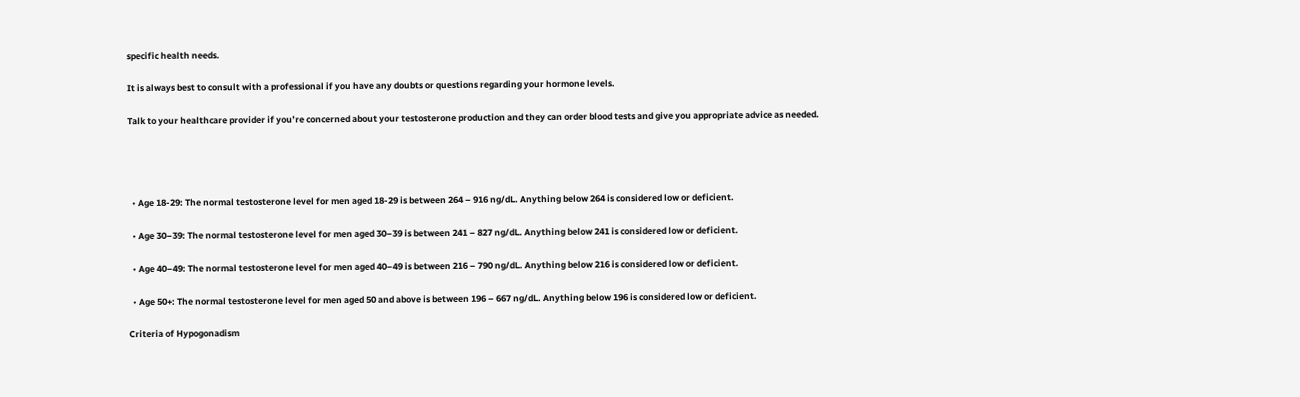specific health needs.

It is always best to consult with a professional if you have any doubts or questions regarding your hormone levels.

Talk to your healthcare provider if you’re concerned about your testosterone production and they can order blood tests and give you appropriate advice as needed.




  • Age 18-29: The normal testosterone level for men aged 18-29 is between 264 – 916 ng/dL. Anything below 264 is considered low or deficient.

  • Age 30–39: The normal testosterone level for men aged 30–39 is between 241 – 827 ng/dL. Anything below 241 is considered low or deficient.

  • Age 40–49: The normal testosterone level for men aged 40–49 is between 216 – 790 ng/dL. Anything below 216 is considered low or deficient.

  • Age 50+: The normal testosterone level for men aged 50 and above is between 196 – 667 ng/dL. Anything below 196 is considered low or deficient.

Criteria of Hypogonadism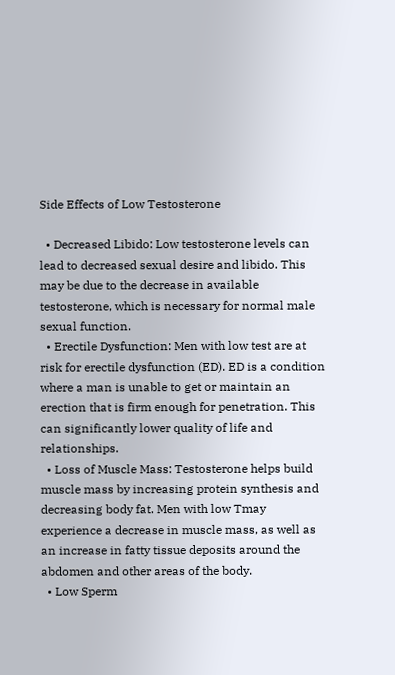Side Effects of Low Testosterone

  • Decreased Libido: Low testosterone levels can lead to decreased sexual desire and libido. This may be due to the decrease in available testosterone, which is necessary for normal male sexual function.
  • Erectile Dysfunction: Men with low test are at risk for erectile dysfunction (ED). ED is a condition where a man is unable to get or maintain an erection that is firm enough for penetration. This can significantly lower quality of life and relationships.
  • Loss of Muscle Mass: Testosterone helps build muscle mass by increasing protein synthesis and decreasing body fat. Men with low Tmay experience a decrease in muscle mass, as well as an increase in fatty tissue deposits around the abdomen and other areas of the body.
  • Low Sperm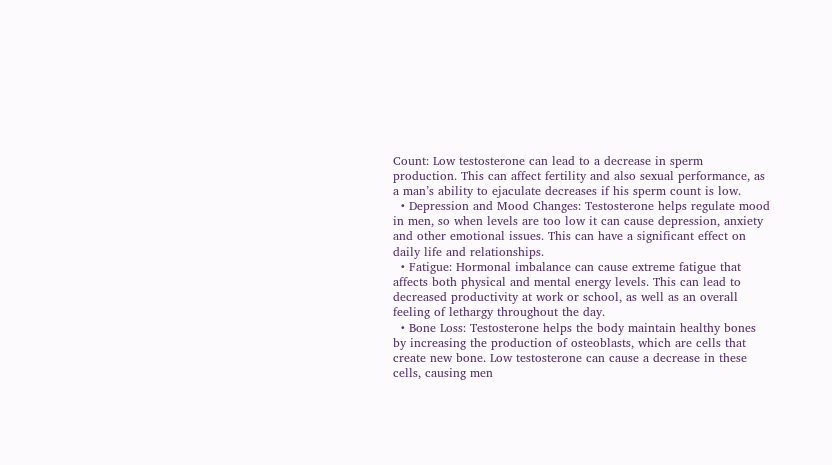Count: Low testosterone can lead to a decrease in sperm production. This can affect fertility and also sexual performance, as a man’s ability to ejaculate decreases if his sperm count is low.
  • Depression and Mood Changes: Testosterone helps regulate mood in men, so when levels are too low it can cause depression, anxiety and other emotional issues. This can have a significant effect on daily life and relationships.
  • Fatigue: Hormonal imbalance can cause extreme fatigue that affects both physical and mental energy levels. This can lead to decreased productivity at work or school, as well as an overall feeling of lethargy throughout the day.
  • Bone Loss: Testosterone helps the body maintain healthy bones by increasing the production of osteoblasts, which are cells that create new bone. Low testosterone can cause a decrease in these cells, causing men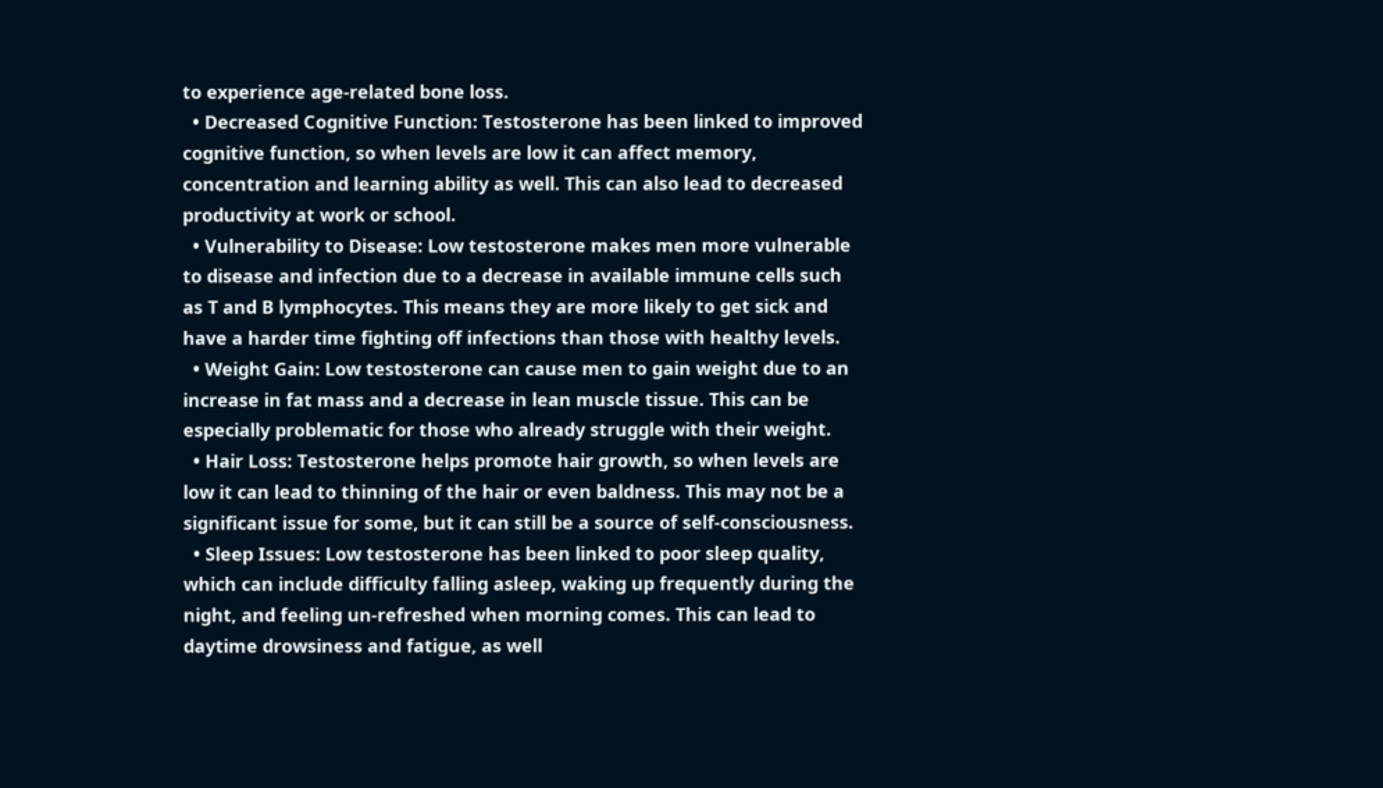to experience age-related bone loss.
  • Decreased Cognitive Function: Testosterone has been linked to improved cognitive function, so when levels are low it can affect memory, concentration and learning ability as well. This can also lead to decreased productivity at work or school.
  • Vulnerability to Disease: Low testosterone makes men more vulnerable to disease and infection due to a decrease in available immune cells such as T and B lymphocytes. This means they are more likely to get sick and have a harder time fighting off infections than those with healthy levels.
  • Weight Gain: Low testosterone can cause men to gain weight due to an increase in fat mass and a decrease in lean muscle tissue. This can be especially problematic for those who already struggle with their weight.
  • Hair Loss: Testosterone helps promote hair growth, so when levels are low it can lead to thinning of the hair or even baldness. This may not be a significant issue for some, but it can still be a source of self-consciousness.
  • Sleep Issues: Low testosterone has been linked to poor sleep quality, which can include difficulty falling asleep, waking up frequently during the night, and feeling un-refreshed when morning comes. This can lead to daytime drowsiness and fatigue, as well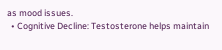as mood issues.
  • Cognitive Decline: Testosterone helps maintain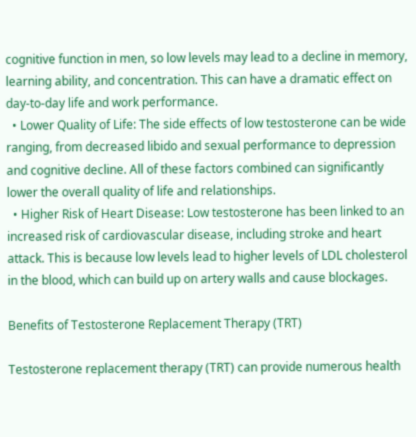cognitive function in men, so low levels may lead to a decline in memory, learning ability, and concentration. This can have a dramatic effect on day-to-day life and work performance.
  • Lower Quality of Life: The side effects of low testosterone can be wide ranging, from decreased libido and sexual performance to depression and cognitive decline. All of these factors combined can significantly lower the overall quality of life and relationships.
  • Higher Risk of Heart Disease: Low testosterone has been linked to an increased risk of cardiovascular disease, including stroke and heart attack. This is because low levels lead to higher levels of LDL cholesterol in the blood, which can build up on artery walls and cause blockages.

Benefits of Testosterone Replacement Therapy (TRT)

Testosterone replacement therapy (TRT) can provide numerous health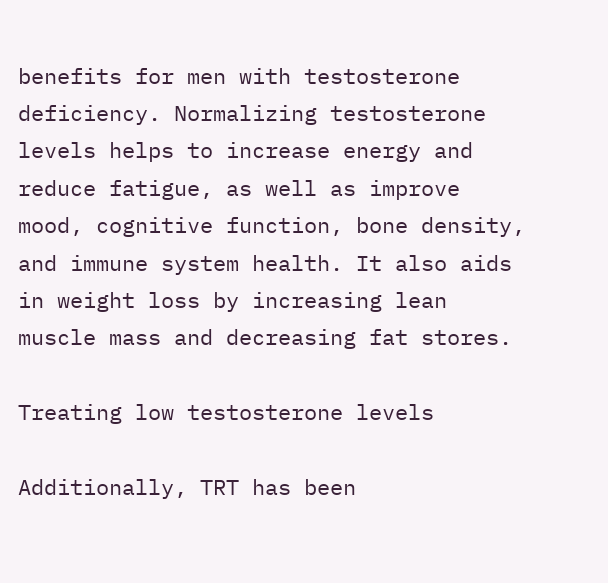benefits for men with testosterone deficiency. Normalizing testosterone levels helps to increase energy and reduce fatigue, as well as improve mood, cognitive function, bone density, and immune system health. It also aids in weight loss by increasing lean muscle mass and decreasing fat stores.

Treating low testosterone levels

Additionally, TRT has been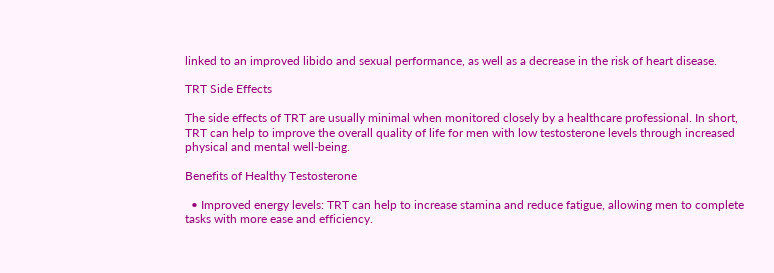linked to an improved libido and sexual performance, as well as a decrease in the risk of heart disease.

TRT Side Effects

The side effects of TRT are usually minimal when monitored closely by a healthcare professional. In short, TRT can help to improve the overall quality of life for men with low testosterone levels through increased physical and mental well-being.

Benefits of Healthy Testosterone

  • Improved energy levels: TRT can help to increase stamina and reduce fatigue, allowing men to complete tasks with more ease and efficiency.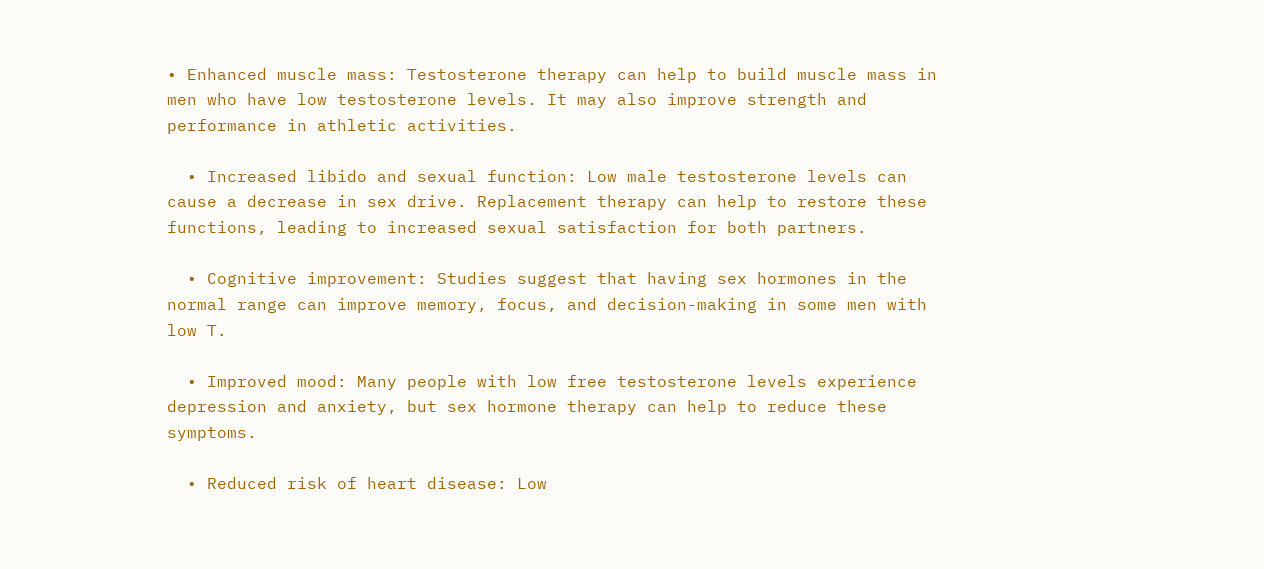• Enhanced muscle mass: Testosterone therapy can help to build muscle mass in men who have low testosterone levels. It may also improve strength and performance in athletic activities.

  • Increased libido and sexual function: Low male testosterone levels can cause a decrease in sex drive. Replacement therapy can help to restore these functions, leading to increased sexual satisfaction for both partners.

  • Cognitive improvement: Studies suggest that having sex hormones in the normal range can improve memory, focus, and decision-making in some men with low T.

  • Improved mood: Many people with low free testosterone levels experience depression and anxiety, but sex hormone therapy can help to reduce these symptoms.

  • Reduced risk of heart disease: Low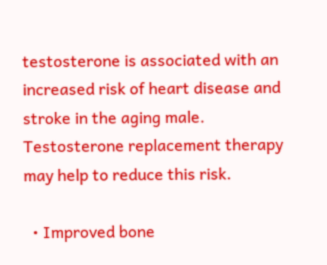testosterone is associated with an increased risk of heart disease and stroke in the aging male. Testosterone replacement therapy may help to reduce this risk.

  • Improved bone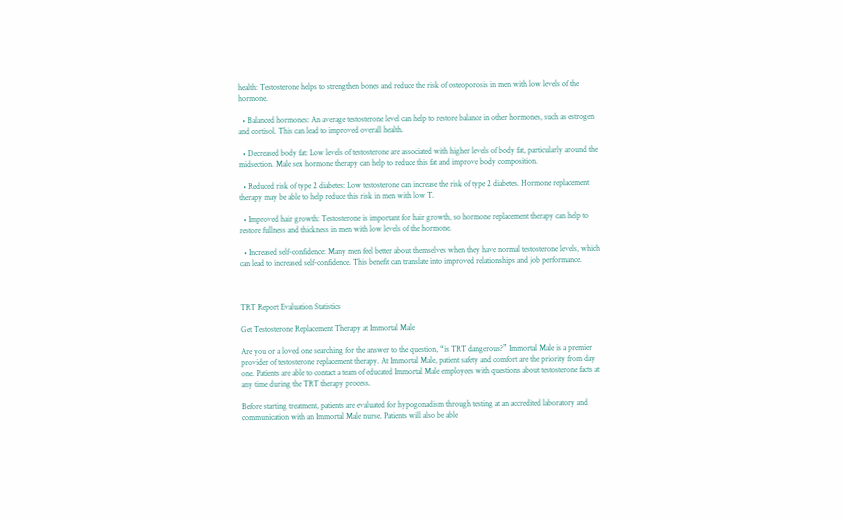health: Testosterone helps to strengthen bones and reduce the risk of osteoporosis in men with low levels of the hormone.

  • Balanced hormones: An average testosterone level can help to restore balance in other hormones, such as estrogen and cortisol. This can lead to improved overall health.

  • Decreased body fat: Low levels of testosterone are associated with higher levels of body fat, particularly around the midsection. Male sex hormone therapy can help to reduce this fat and improve body composition.

  • Reduced risk of type 2 diabetes: Low testosterone can increase the risk of type 2 diabetes. Hormone replacement therapy may be able to help reduce this risk in men with low T.

  • Improved hair growth: Testosterone is important for hair growth, so hormone replacement therapy can help to restore fullness and thickness in men with low levels of the hormone.

  • Increased self-confidence: Many men feel better about themselves when they have normal testosterone levels, which can lead to increased self-confidence. This benefit can translate into improved relationships and job performance.



TRT Report Evaluation Statistics

Get Testosterone Replacement Therapy at Immortal Male

Are you or a loved one searching for the answer to the question, “is TRT dangerous?” Immortal Male is a premier provider of testosterone replacement therapy. At Immortal Male, patient safety and comfort are the priority from day one. Patients are able to contact a team of educated Immortal Male employees with questions about testosterone facts at any time during the TRT therapy process.

Before starting treatment, patients are evaluated for hypogonadism through testing at an accredited laboratory and communication with an Immortal Male nurse. Patients will also be able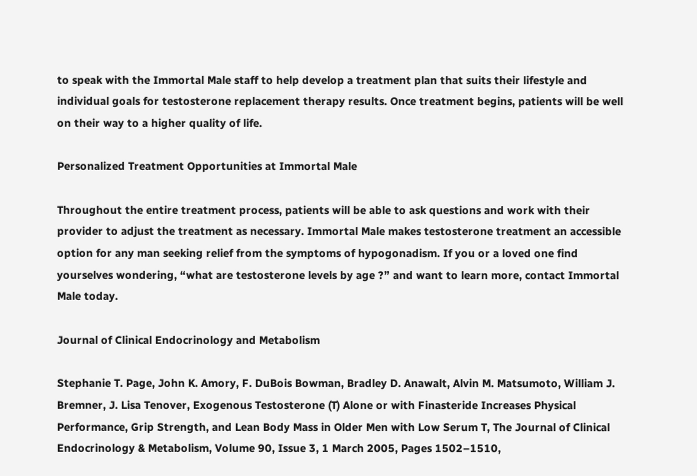to speak with the Immortal Male staff to help develop a treatment plan that suits their lifestyle and individual goals for testosterone replacement therapy results. Once treatment begins, patients will be well on their way to a higher quality of life.

Personalized Treatment Opportunities at Immortal Male

Throughout the entire treatment process, patients will be able to ask questions and work with their provider to adjust the treatment as necessary. Immortal Male makes testosterone treatment an accessible option for any man seeking relief from the symptoms of hypogonadism. If you or a loved one find yourselves wondering, “what are testosterone levels by age ?” and want to learn more, contact Immortal Male today.

Journal of Clinical Endocrinology and Metabolism

Stephanie T. Page, John K. Amory, F. DuBois Bowman, Bradley D. Anawalt, Alvin M. Matsumoto, William J. Bremner, J. Lisa Tenover, Exogenous Testosterone (T) Alone or with Finasteride Increases Physical Performance, Grip Strength, and Lean Body Mass in Older Men with Low Serum T, The Journal of Clinical Endocrinology & Metabolism, Volume 90, Issue 3, 1 March 2005, Pages 1502–1510,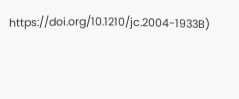https://doi.org/10.1210/jc.2004-1933B)